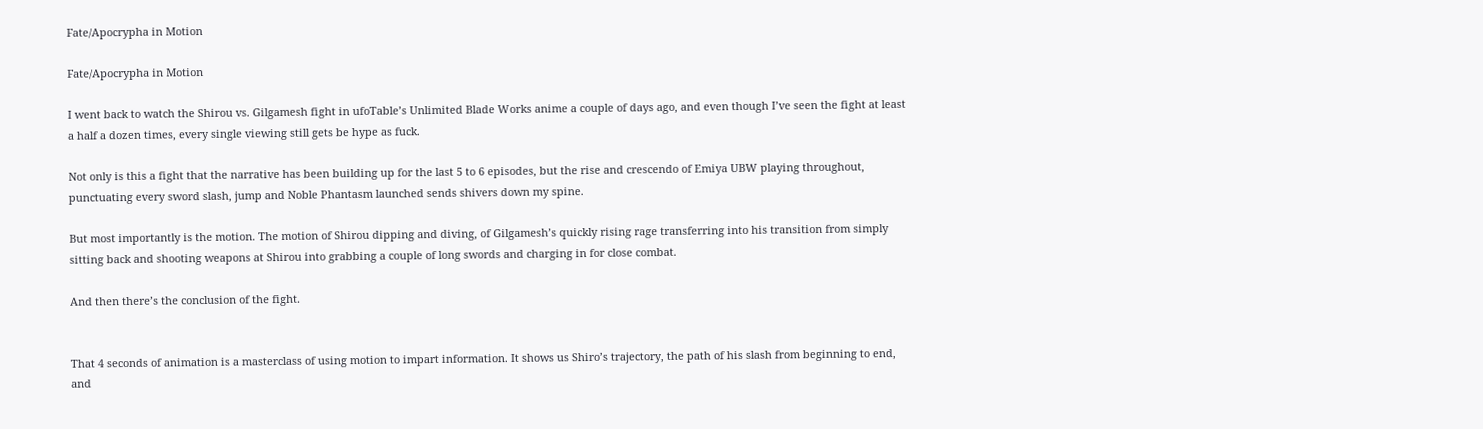Fate/Apocrypha in Motion

Fate/Apocrypha in Motion

I went back to watch the Shirou vs. Gilgamesh fight in ufoTable’s Unlimited Blade Works anime a couple of days ago, and even though I’ve seen the fight at least a half a dozen times, every single viewing still gets be hype as fuck.

Not only is this a fight that the narrative has been building up for the last 5 to 6 episodes, but the rise and crescendo of Emiya UBW playing throughout, punctuating every sword slash, jump and Noble Phantasm launched sends shivers down my spine.

But most importantly is the motion. The motion of Shirou dipping and diving, of Gilgamesh’s quickly rising rage transferring into his transition from simply sitting back and shooting weapons at Shirou into grabbing a couple of long swords and charging in for close combat.

And then there’s the conclusion of the fight.


That 4 seconds of animation is a masterclass of using motion to impart information. It shows us Shiro’s trajectory, the path of his slash from beginning to end, and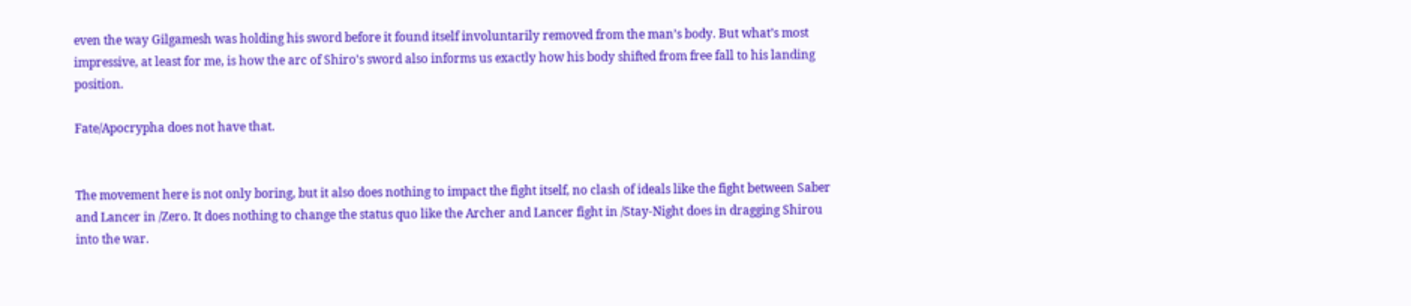even the way Gilgamesh was holding his sword before it found itself involuntarily removed from the man’s body. But what’s most impressive, at least for me, is how the arc of Shiro’s sword also informs us exactly how his body shifted from free fall to his landing position.

Fate/Apocrypha does not have that.


The movement here is not only boring, but it also does nothing to impact the fight itself, no clash of ideals like the fight between Saber and Lancer in /Zero. It does nothing to change the status quo like the Archer and Lancer fight in /Stay-Night does in dragging Shirou into the war.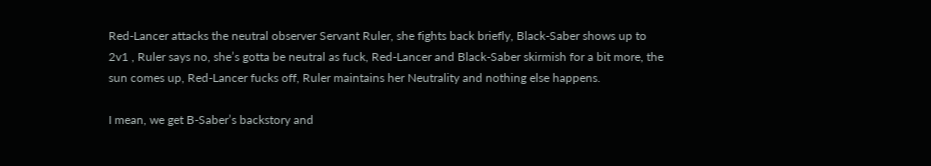Red-Lancer attacks the neutral observer Servant Ruler, she fights back briefly, Black-Saber shows up to 2v1 , Ruler says no, she’s gotta be neutral as fuck, Red-Lancer and Black-Saber skirmish for a bit more, the sun comes up, Red-Lancer fucks off, Ruler maintains her Neutrality and nothing else happens.

I mean, we get B-Saber’s backstory and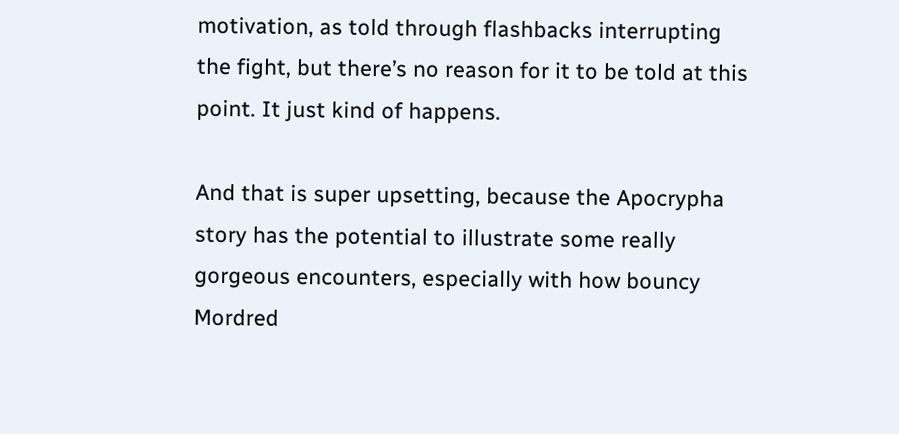motivation, as told through flashbacks interrupting the fight, but there’s no reason for it to be told at this point. It just kind of happens.

And that is super upsetting, because the Apocrypha story has the potential to illustrate some really gorgeous encounters, especially with how bouncy Mordred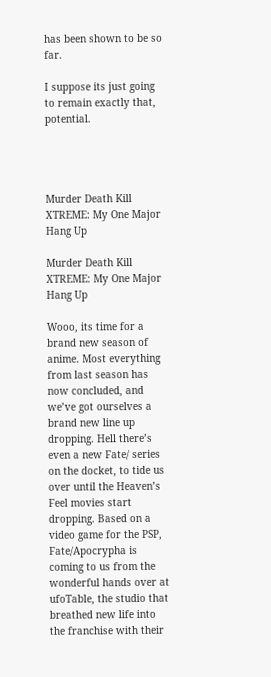has been shown to be so far.

I suppose its just going to remain exactly that, potential.




Murder Death Kill XTREME: My One Major Hang Up

Murder Death Kill XTREME: My One Major Hang Up

Wooo, its time for a brand new season of anime. Most everything from last season has now concluded, and we’ve got ourselves a brand new line up dropping. Hell there’s even a new Fate/ series on the docket, to tide us over until the Heaven’s Feel movies start dropping. Based on a video game for the PSP, Fate/Apocrypha is coming to us from the wonderful hands over at ufoTable, the studio that breathed new life into the franchise with their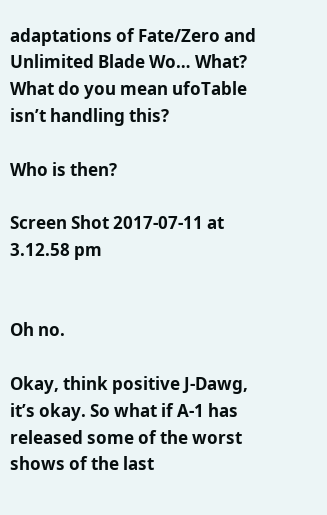adaptations of Fate/Zero and Unlimited Blade Wo… What? What do you mean ufoTable isn’t handling this?

Who is then?

Screen Shot 2017-07-11 at 3.12.58 pm


Oh no.

Okay, think positive J-Dawg, it’s okay. So what if A-1 has released some of the worst shows of the last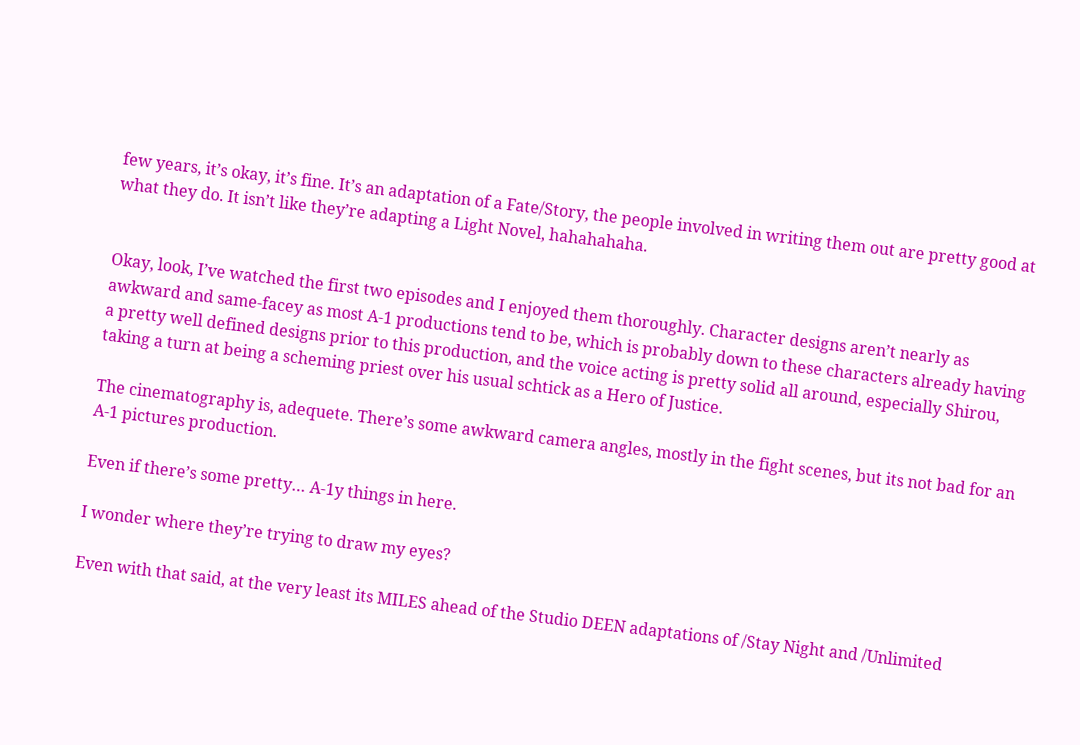few years, it’s okay, it’s fine. It’s an adaptation of a Fate/Story, the people involved in writing them out are pretty good at what they do. It isn’t like they’re adapting a Light Novel, hahahahaha.


Okay, look, I’ve watched the first two episodes and I enjoyed them thoroughly. Character designs aren’t nearly as awkward and same-facey as most A-1 productions tend to be, which is probably down to these characters already having a pretty well defined designs prior to this production, and the voice acting is pretty solid all around, especially Shirou, taking a turn at being a scheming priest over his usual schtick as a Hero of Justice.

The cinematography is, adequete. There’s some awkward camera angles, mostly in the fight scenes, but its not bad for an A-1 pictures production.

Even if there’s some pretty… A-1y things in here.

I wonder where they’re trying to draw my eyes?

Even with that said, at the very least its MILES ahead of the Studio DEEN adaptations of /Stay Night and /Unlimited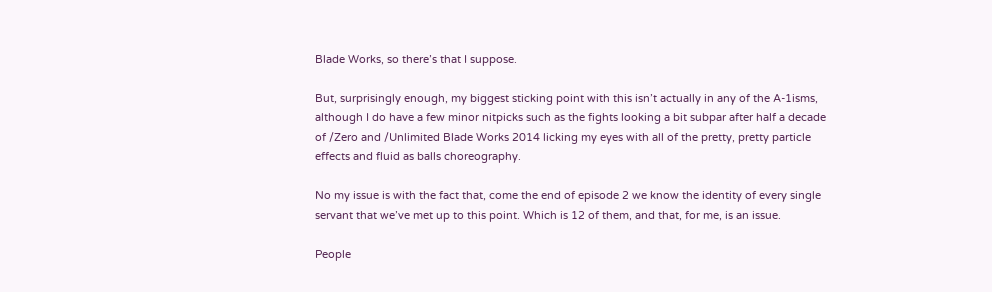Blade Works, so there’s that I suppose.

But, surprisingly enough, my biggest sticking point with this isn’t actually in any of the A-1isms, although I do have a few minor nitpicks such as the fights looking a bit subpar after half a decade of /Zero and /Unlimited Blade Works 2014 licking my eyes with all of the pretty, pretty particle effects and fluid as balls choreography.

No my issue is with the fact that, come the end of episode 2 we know the identity of every single servant that we’ve met up to this point. Which is 12 of them, and that, for me, is an issue.

People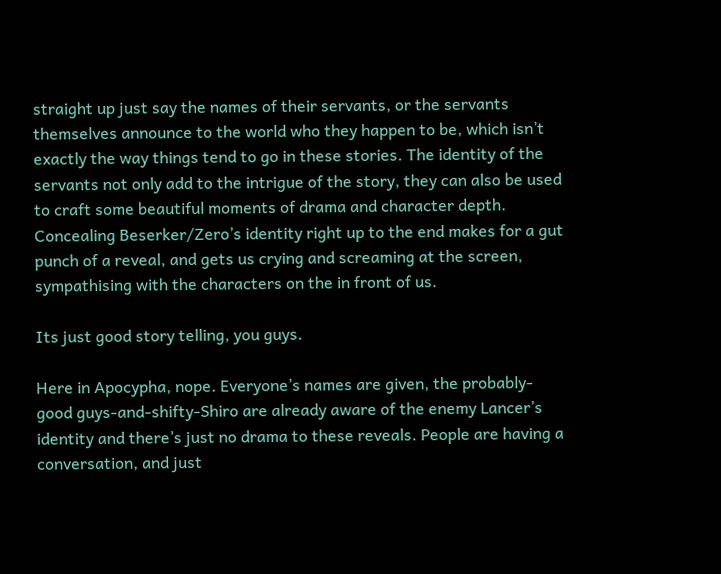straight up just say the names of their servants, or the servants themselves announce to the world who they happen to be, which isn’t exactly the way things tend to go in these stories. The identity of the servants not only add to the intrigue of the story, they can also be used to craft some beautiful moments of drama and character depth. Concealing Beserker/Zero’s identity right up to the end makes for a gut punch of a reveal, and gets us crying and screaming at the screen, sympathising with the characters on the in front of us.

Its just good story telling, you guys.

Here in Apocypha, nope. Everyone’s names are given, the probably-good guys-and-shifty-Shiro are already aware of the enemy Lancer’s identity and there’s just no drama to these reveals. People are having a conversation, and just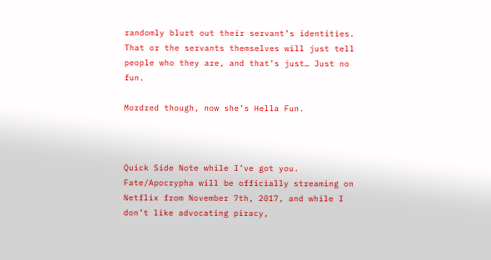randomly blurt out their servant’s identities. That or the servants themselves will just tell people who they are, and that’s just… Just no fun.

Mordred though, now she’s Hella Fun.



Quick Side Note while I’ve got you. Fate/Apocrypha will be officially streaming on Netflix from November 7th, 2017, and while I don’t like advocating piracy,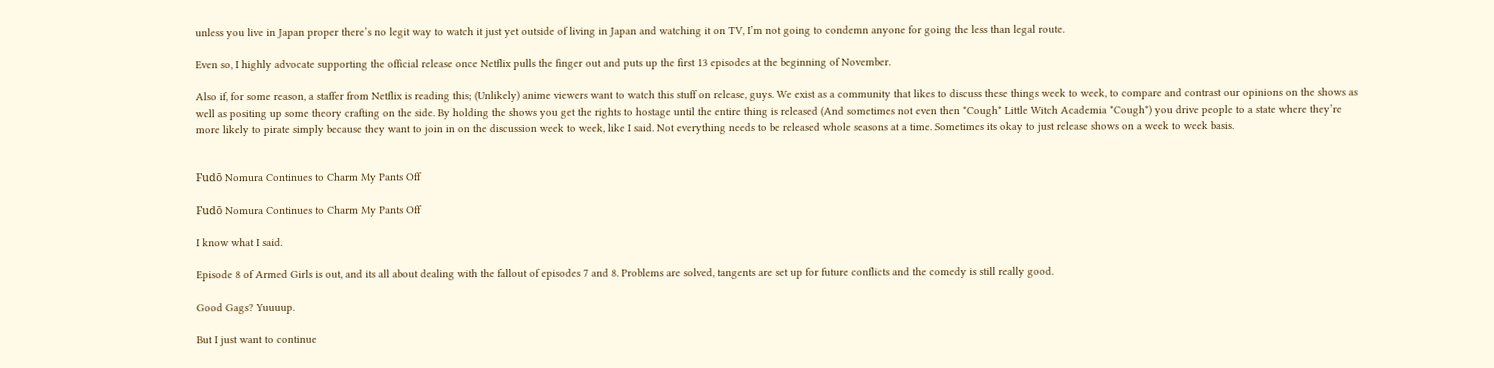unless you live in Japan proper there’s no legit way to watch it just yet outside of living in Japan and watching it on TV, I’m not going to condemn anyone for going the less than legal route.

Even so, I highly advocate supporting the official release once Netflix pulls the finger out and puts up the first 13 episodes at the beginning of November.

Also if, for some reason, a staffer from Netflix is reading this; (Unlikely) anime viewers want to watch this stuff on release, guys. We exist as a community that likes to discuss these things week to week, to compare and contrast our opinions on the shows as well as positing up some theory crafting on the side. By holding the shows you get the rights to hostage until the entire thing is released (And sometimes not even then *Cough* Little Witch Academia *Cough*) you drive people to a state where they’re more likely to pirate simply because they want to join in on the discussion week to week, like I said. Not everything needs to be released whole seasons at a time. Sometimes its okay to just release shows on a week to week basis.


Fudō Nomura Continues to Charm My Pants Off

Fudō Nomura Continues to Charm My Pants Off

I know what I said.

Episode 8 of Armed Girls is out, and its all about dealing with the fallout of episodes 7 and 8. Problems are solved, tangents are set up for future conflicts and the comedy is still really good.

Good Gags? Yuuuup.

But I just want to continue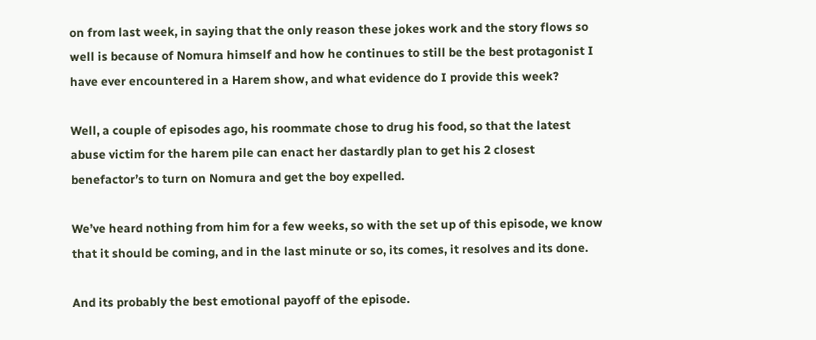on from last week, in saying that the only reason these jokes work and the story flows so well is because of Nomura himself and how he continues to still be the best protagonist I have ever encountered in a Harem show, and what evidence do I provide this week?

Well, a couple of episodes ago, his roommate chose to drug his food, so that the latest abuse victim for the harem pile can enact her dastardly plan to get his 2 closest benefactor’s to turn on Nomura and get the boy expelled.

We’ve heard nothing from him for a few weeks, so with the set up of this episode, we know that it should be coming, and in the last minute or so, its comes, it resolves and its done.

And its probably the best emotional payoff of the episode.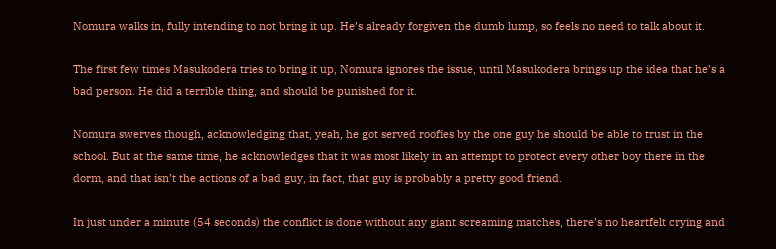Nomura walks in, fully intending to not bring it up. He’s already forgiven the dumb lump, so feels no need to talk about it.

The first few times Masukodera tries to bring it up, Nomura ignores the issue, until Masukodera brings up the idea that he’s a bad person. He did a terrible thing, and should be punished for it.

Nomura swerves though, acknowledging that, yeah, he got served roofies by the one guy he should be able to trust in the school. But at the same time, he acknowledges that it was most likely in an attempt to protect every other boy there in the dorm, and that isn’t the actions of a bad guy, in fact, that guy is probably a pretty good friend.

In just under a minute (54 seconds) the conflict is done without any giant screaming matches, there’s no heartfelt crying and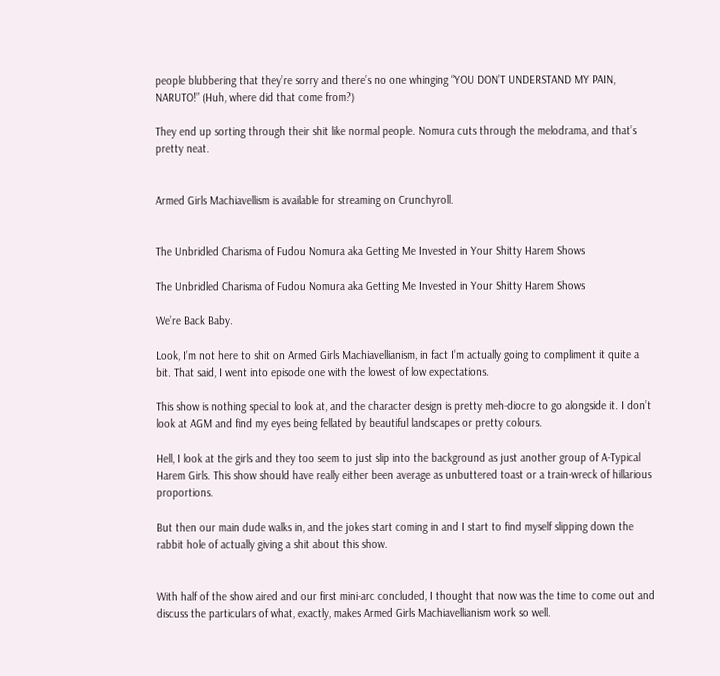people blubbering that they’re sorry and there’s no one whinging “YOU DON’T UNDERSTAND MY PAIN, NARUTO!” (Huh, where did that come from?)

They end up sorting through their shit like normal people. Nomura cuts through the melodrama, and that’s pretty neat.


Armed Girls Machiavellism is available for streaming on Crunchyroll.


The Unbridled Charisma of Fudou Nomura aka Getting Me Invested in Your Shitty Harem Shows

The Unbridled Charisma of Fudou Nomura aka Getting Me Invested in Your Shitty Harem Shows

We’re Back Baby.

Look, I’m not here to shit on Armed Girls Machiavellianism, in fact I’m actually going to compliment it quite a bit. That said, I went into episode one with the lowest of low expectations.

This show is nothing special to look at, and the character design is pretty meh-diocre to go alongside it. I don’t look at AGM and find my eyes being fellated by beautiful landscapes or pretty colours.

Hell, I look at the girls and they too seem to just slip into the background as just another group of A-Typical Harem Girls. This show should have really either been average as unbuttered toast or a train-wreck of hillarious proportions.

But then our main dude walks in, and the jokes start coming in and I start to find myself slipping down the rabbit hole of actually giving a shit about this show.


With half of the show aired and our first mini-arc concluded, I thought that now was the time to come out and discuss the particulars of what, exactly, makes Armed Girls Machiavellianism work so well.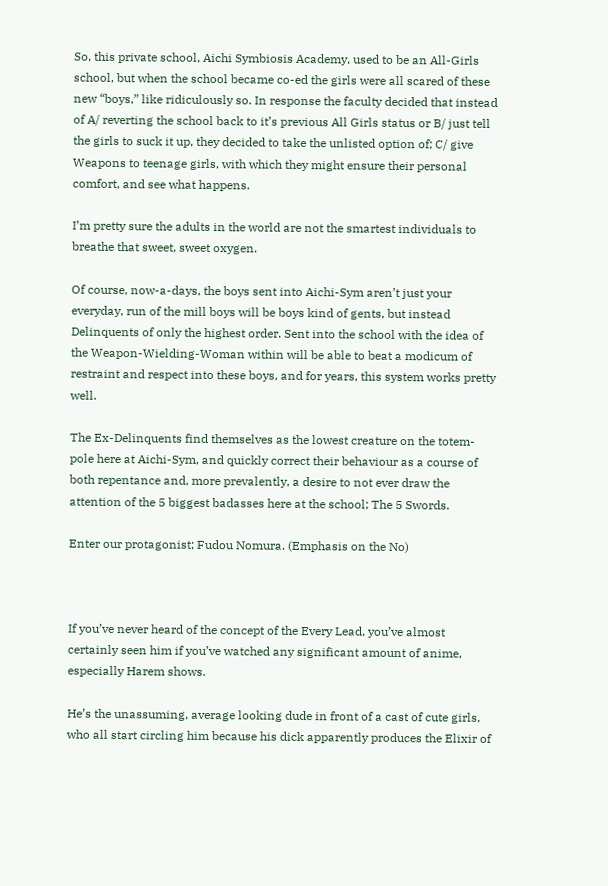So, this private school, Aichi Symbiosis Academy, used to be an All-Girls school, but when the school became co-ed the girls were all scared of these new “boys,” like ridiculously so. In response the faculty decided that instead of A/ reverting the school back to it’s previous All Girls status or B/ just tell the girls to suck it up, they decided to take the unlisted option of; C/ give Weapons to teenage girls, with which they might ensure their personal comfort, and see what happens.

I’m pretty sure the adults in the world are not the smartest individuals to breathe that sweet, sweet oxygen.

Of course, now-a-days, the boys sent into Aichi-Sym aren’t just your everyday, run of the mill boys will be boys kind of gents, but instead Delinquents of only the highest order. Sent into the school with the idea of the Weapon-Wielding-Woman within will be able to beat a modicum of restraint and respect into these boys, and for years, this system works pretty well.

The Ex-Delinquents find themselves as the lowest creature on the totem-pole here at Aichi-Sym, and quickly correct their behaviour as a course of both repentance and, more prevalently, a desire to not ever draw the attention of the 5 biggest badasses here at the school; The 5 Swords.

Enter our protagonist; Fudou Nomura. (Emphasis on the No)



If you’ve never heard of the concept of the Every Lead, you’ve almost certainly seen him if you’ve watched any significant amount of anime, especially Harem shows.

He’s the unassuming, average looking dude in front of a cast of cute girls, who all start circling him because his dick apparently produces the Elixir of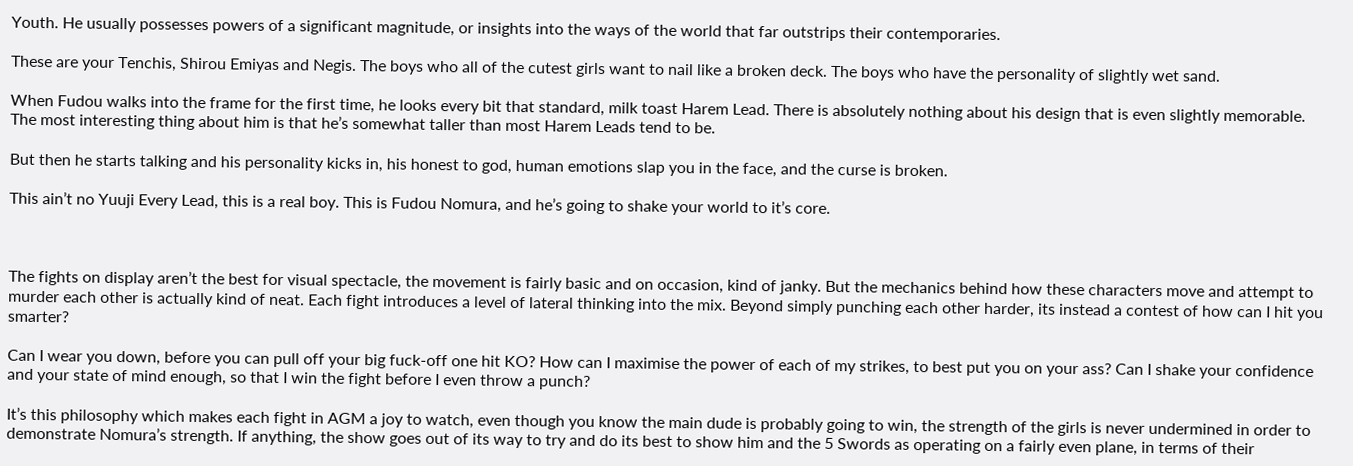Youth. He usually possesses powers of a significant magnitude, or insights into the ways of the world that far outstrips their contemporaries.

These are your Tenchis, Shirou Emiyas and Negis. The boys who all of the cutest girls want to nail like a broken deck. The boys who have the personality of slightly wet sand.

When Fudou walks into the frame for the first time, he looks every bit that standard, milk toast Harem Lead. There is absolutely nothing about his design that is even slightly memorable. The most interesting thing about him is that he’s somewhat taller than most Harem Leads tend to be.

But then he starts talking and his personality kicks in, his honest to god, human emotions slap you in the face, and the curse is broken.

This ain’t no Yuuji Every Lead, this is a real boy. This is Fudou Nomura, and he’s going to shake your world to it’s core.



The fights on display aren’t the best for visual spectacle, the movement is fairly basic and on occasion, kind of janky. But the mechanics behind how these characters move and attempt to murder each other is actually kind of neat. Each fight introduces a level of lateral thinking into the mix. Beyond simply punching each other harder, its instead a contest of how can I hit you smarter?

Can I wear you down, before you can pull off your big fuck-off one hit KO? How can I maximise the power of each of my strikes, to best put you on your ass? Can I shake your confidence and your state of mind enough, so that I win the fight before I even throw a punch?

It’s this philosophy which makes each fight in AGM a joy to watch, even though you know the main dude is probably going to win, the strength of the girls is never undermined in order to demonstrate Nomura’s strength. If anything, the show goes out of its way to try and do its best to show him and the 5 Swords as operating on a fairly even plane, in terms of their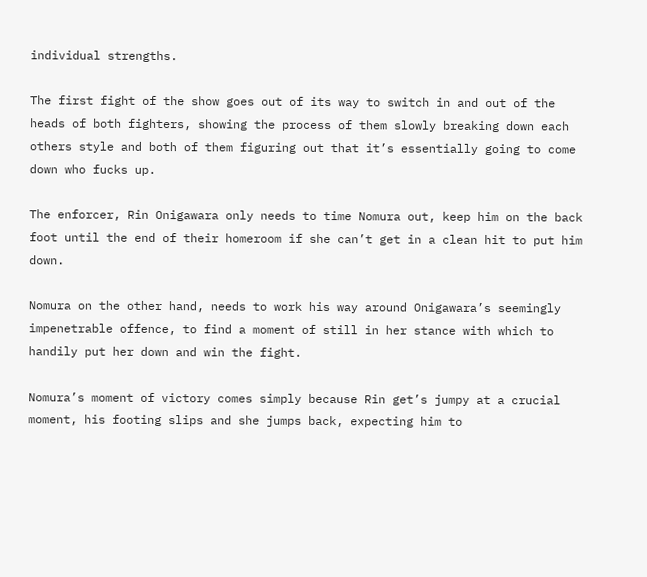individual strengths.

The first fight of the show goes out of its way to switch in and out of the heads of both fighters, showing the process of them slowly breaking down each others style and both of them figuring out that it’s essentially going to come down who fucks up.

The enforcer, Rin Onigawara only needs to time Nomura out, keep him on the back foot until the end of their homeroom if she can’t get in a clean hit to put him down.

Nomura on the other hand, needs to work his way around Onigawara’s seemingly impenetrable offence, to find a moment of still in her stance with which to handily put her down and win the fight.

Nomura’s moment of victory comes simply because Rin get’s jumpy at a crucial moment, his footing slips and she jumps back, expecting him to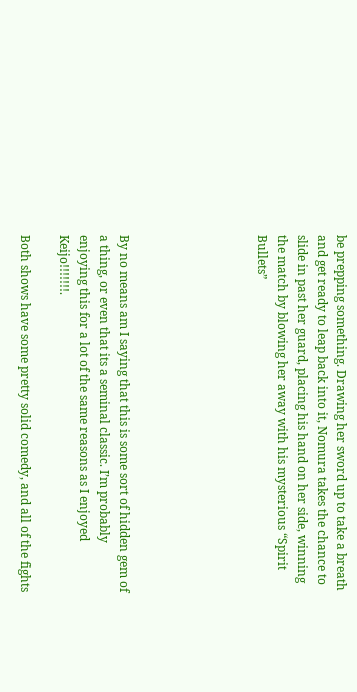be prepping something. Drawing her sword up to take a breath and get ready to leap back into it, Nomura takes the chance to slide in past her guard, placing his hand on her side, winning the match by blowing her away with his mysterious “Spirit Bullets”






By no means am I saying that this is some sort of hidden gem of a thing, or even that its a seminal classic. I’m probably enjoying this for a lot of the same reasons as I enjoyed Keijo!!!!!!!.

Both shows have some pretty solid comedy, and all of the fights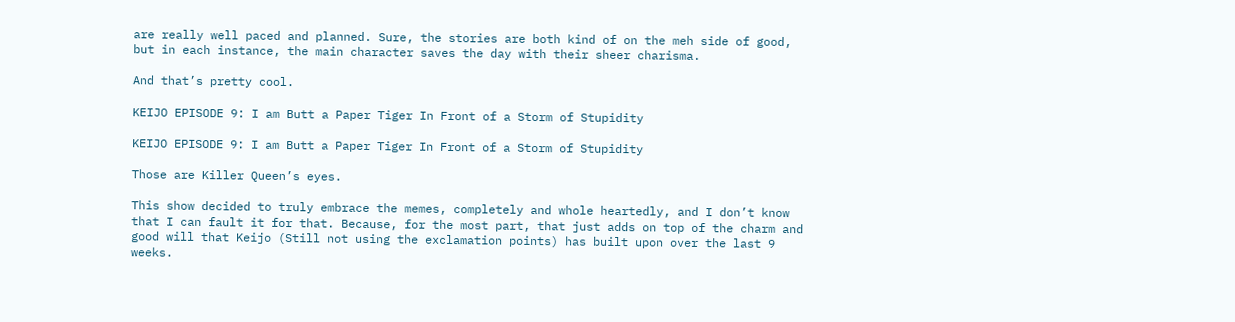are really well paced and planned. Sure, the stories are both kind of on the meh side of good, but in each instance, the main character saves the day with their sheer charisma.

And that’s pretty cool.

KEIJO EPISODE 9: I am Butt a Paper Tiger In Front of a Storm of Stupidity

KEIJO EPISODE 9: I am Butt a Paper Tiger In Front of a Storm of Stupidity

Those are Killer Queen’s eyes.

This show decided to truly embrace the memes, completely and whole heartedly, and I don’t know that I can fault it for that. Because, for the most part, that just adds on top of the charm and good will that Keijo (Still not using the exclamation points) has built upon over the last 9 weeks.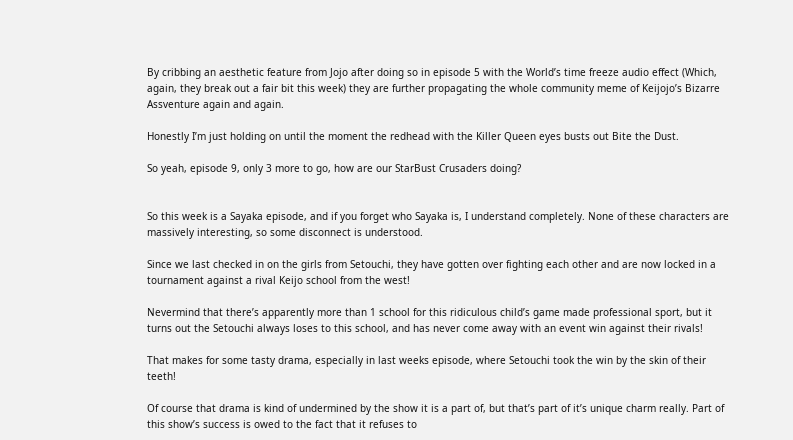By cribbing an aesthetic feature from Jojo after doing so in episode 5 with the World’s time freeze audio effect (Which, again, they break out a fair bit this week) they are further propagating the whole community meme of Keijojo’s Bizarre Assventure again and again.

Honestly I’m just holding on until the moment the redhead with the Killer Queen eyes busts out Bite the Dust.

So yeah, episode 9, only 3 more to go, how are our StarBust Crusaders doing?


So this week is a Sayaka episode, and if you forget who Sayaka is, I understand completely. None of these characters are massively interesting, so some disconnect is understood.

Since we last checked in on the girls from Setouchi, they have gotten over fighting each other and are now locked in a tournament against a rival Keijo school from the west!

Nevermind that there’s apparently more than 1 school for this ridiculous child’s game made professional sport, but it turns out the Setouchi always loses to this school, and has never come away with an event win against their rivals!

That makes for some tasty drama, especially in last weeks episode, where Setouchi took the win by the skin of their teeth!

Of course that drama is kind of undermined by the show it is a part of, but that’s part of it’s unique charm really. Part of this show’s success is owed to the fact that it refuses to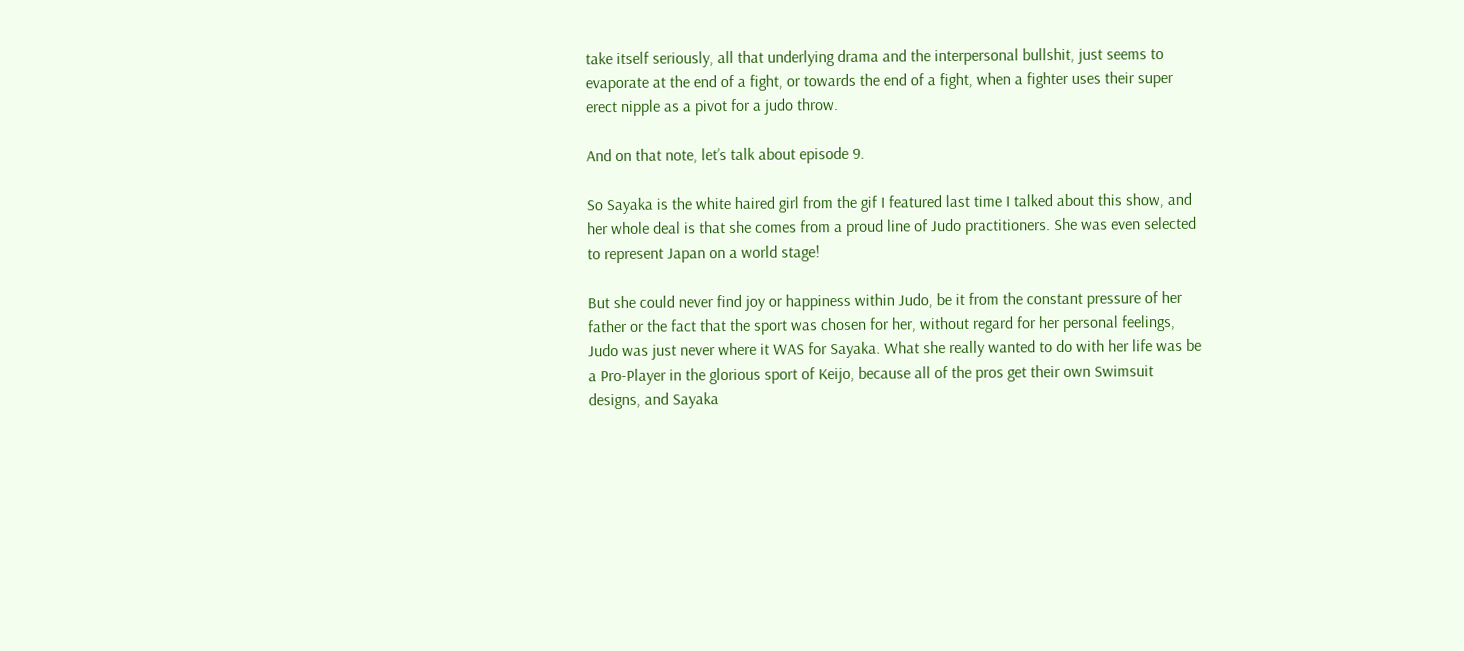take itself seriously, all that underlying drama and the interpersonal bullshit, just seems to evaporate at the end of a fight, or towards the end of a fight, when a fighter uses their super erect nipple as a pivot for a judo throw.

And on that note, let’s talk about episode 9.

So Sayaka is the white haired girl from the gif I featured last time I talked about this show, and her whole deal is that she comes from a proud line of Judo practitioners. She was even selected to represent Japan on a world stage!

But she could never find joy or happiness within Judo, be it from the constant pressure of her father or the fact that the sport was chosen for her, without regard for her personal feelings, Judo was just never where it WAS for Sayaka. What she really wanted to do with her life was be a Pro-Player in the glorious sport of Keijo, because all of the pros get their own Swimsuit designs, and Sayaka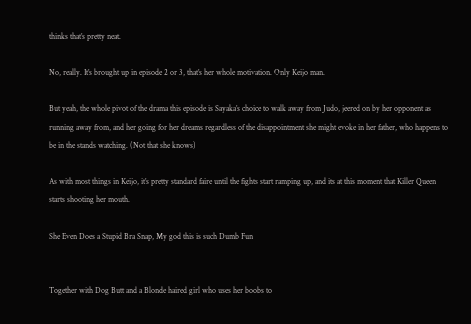thinks that’s pretty neat.

No, really. It’s brought up in episode 2 or 3, that’s her whole motivation. Only Keijo man.

But yeah, the whole pivot of the drama this episode is Sayaka’s choice to walk away from Judo, jeered on by her opponent as running away from, and her going for her dreams regardless of the disappointment she might evoke in her father, who happens to be in the stands watching. (Not that she knows)

As with most things in Keijo, it’s pretty standard faire until the fights start ramping up, and its at this moment that Killer Queen starts shooting her mouth.

She Even Does a Stupid Bra Snap, My god this is such Dumb Fun


Together with Dog Butt and a Blonde haired girl who uses her boobs to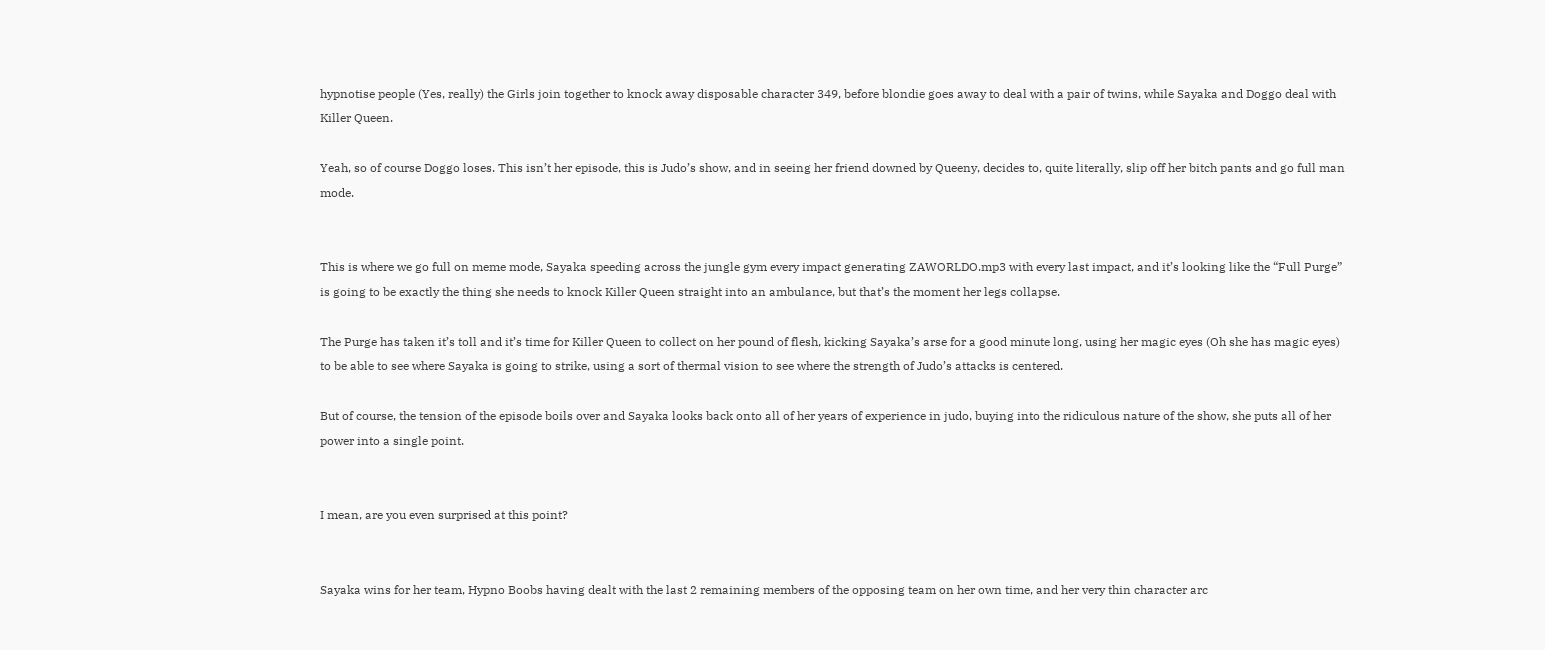hypnotise people (Yes, really) the Girls join together to knock away disposable character 349, before blondie goes away to deal with a pair of twins, while Sayaka and Doggo deal with Killer Queen.

Yeah, so of course Doggo loses. This isn’t her episode, this is Judo’s show, and in seeing her friend downed by Queeny, decides to, quite literally, slip off her bitch pants and go full man mode.


This is where we go full on meme mode, Sayaka speeding across the jungle gym every impact generating ZAWORLDO.mp3 with every last impact, and it’s looking like the “Full Purge” is going to be exactly the thing she needs to knock Killer Queen straight into an ambulance, but that’s the moment her legs collapse.

The Purge has taken it’s toll and it’s time for Killer Queen to collect on her pound of flesh, kicking Sayaka’s arse for a good minute long, using her magic eyes (Oh she has magic eyes) to be able to see where Sayaka is going to strike, using a sort of thermal vision to see where the strength of Judo’s attacks is centered.

But of course, the tension of the episode boils over and Sayaka looks back onto all of her years of experience in judo, buying into the ridiculous nature of the show, she puts all of her power into a single point.


I mean, are you even surprised at this point?


Sayaka wins for her team, Hypno Boobs having dealt with the last 2 remaining members of the opposing team on her own time, and her very thin character arc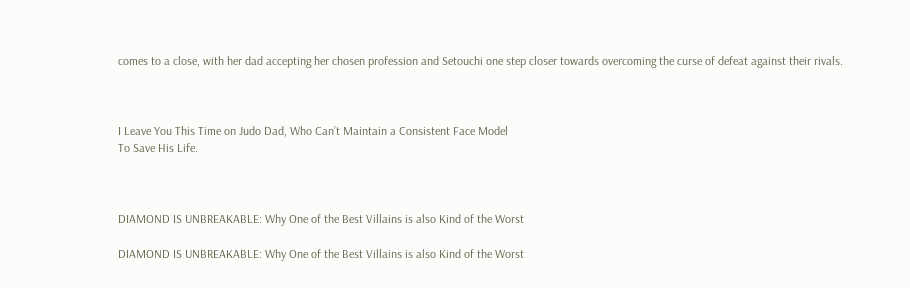comes to a close, with her dad accepting her chosen profession and Setouchi one step closer towards overcoming the curse of defeat against their rivals.



I Leave You This Time on Judo Dad, Who Can’t Maintain a Consistent Face Model
To Save His Life.



DIAMOND IS UNBREAKABLE: Why One of the Best Villains is also Kind of the Worst

DIAMOND IS UNBREAKABLE: Why One of the Best Villains is also Kind of the Worst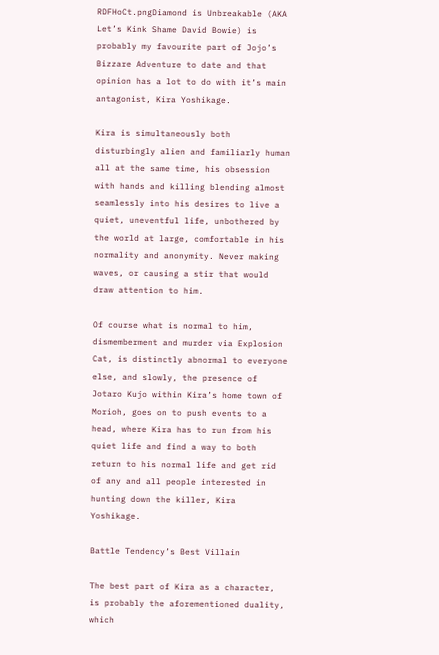RDFHoCt.pngDiamond is Unbreakable (AKA Let’s Kink Shame David Bowie) is probably my favourite part of Jojo’s Bizzare Adventure to date and that opinion has a lot to do with it’s main antagonist, Kira Yoshikage.

Kira is simultaneously both disturbingly alien and familiarly human all at the same time, his obsession with hands and killing blending almost seamlessly into his desires to live a quiet, uneventful life, unbothered by the world at large, comfortable in his normality and anonymity. Never making waves, or causing a stir that would draw attention to him.

Of course what is normal to him, dismemberment and murder via Explosion Cat, is distinctly abnormal to everyone else, and slowly, the presence of Jotaro Kujo within Kira’s home town of Morioh, goes on to push events to a head, where Kira has to run from his quiet life and find a way to both return to his normal life and get rid of any and all people interested in hunting down the killer, Kira Yoshikage.

Battle Tendency’s Best Villain

The best part of Kira as a character, is probably the aforementioned duality, which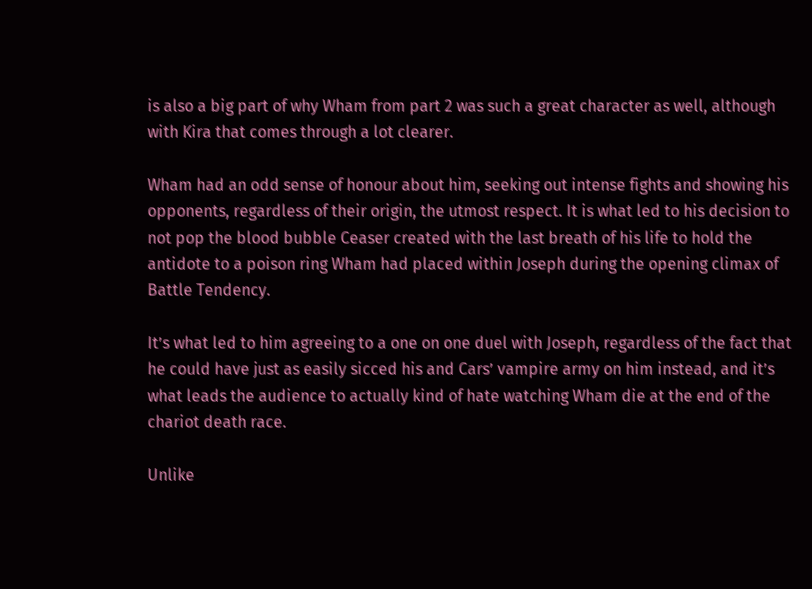is also a big part of why Wham from part 2 was such a great character as well, although with Kira that comes through a lot clearer.

Wham had an odd sense of honour about him, seeking out intense fights and showing his opponents, regardless of their origin, the utmost respect. It is what led to his decision to not pop the blood bubble Ceaser created with the last breath of his life to hold the antidote to a poison ring Wham had placed within Joseph during the opening climax of Battle Tendency.

It’s what led to him agreeing to a one on one duel with Joseph, regardless of the fact that he could have just as easily sicced his and Cars’ vampire army on him instead, and it’s what leads the audience to actually kind of hate watching Wham die at the end of the chariot death race.

Unlike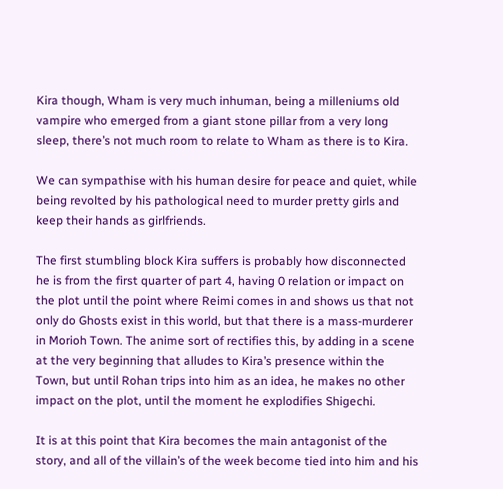Kira though, Wham is very much inhuman, being a milleniums old vampire who emerged from a giant stone pillar from a very long sleep, there’s not much room to relate to Wham as there is to Kira.

We can sympathise with his human desire for peace and quiet, while being revolted by his pathological need to murder pretty girls and keep their hands as girlfriends.

The first stumbling block Kira suffers is probably how disconnected he is from the first quarter of part 4, having 0 relation or impact on the plot until the point where Reimi comes in and shows us that not only do Ghosts exist in this world, but that there is a mass-murderer in Morioh Town. The anime sort of rectifies this, by adding in a scene at the very beginning that alludes to Kira’s presence within the Town, but until Rohan trips into him as an idea, he makes no other impact on the plot, until the moment he explodifies Shigechi.

It is at this point that Kira becomes the main antagonist of the story, and all of the villain’s of the week become tied into him and his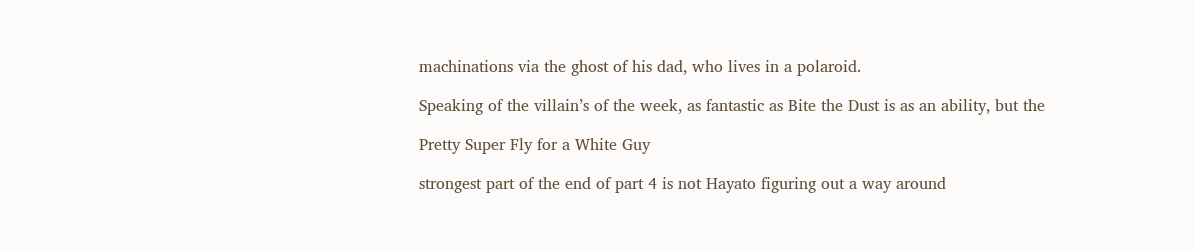machinations via the ghost of his dad, who lives in a polaroid.

Speaking of the villain’s of the week, as fantastic as Bite the Dust is as an ability, but the

Pretty Super Fly for a White Guy

strongest part of the end of part 4 is not Hayato figuring out a way around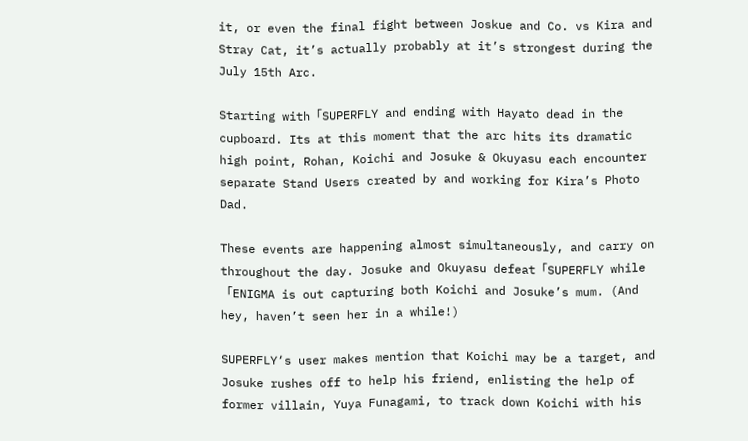it, or even the final fight between Joskue and Co. vs Kira and Stray Cat, it’s actually probably at it’s strongest during the July 15th Arc.

Starting with「SUPERFLY and ending with Hayato dead in the cupboard. Its at this moment that the arc hits its dramatic high point, Rohan, Koichi and Josuke & Okuyasu each encounter separate Stand Users created by and working for Kira’s Photo Dad.

These events are happening almost simultaneously, and carry on throughout the day. Josuke and Okuyasu defeat「SUPERFLY while「ENIGMA is out capturing both Koichi and Josuke’s mum. (And hey, haven’t seen her in a while!)

SUPERFLY‘s user makes mention that Koichi may be a target, and Josuke rushes off to help his friend, enlisting the help of former villain, Yuya Funagami, to track down Koichi with his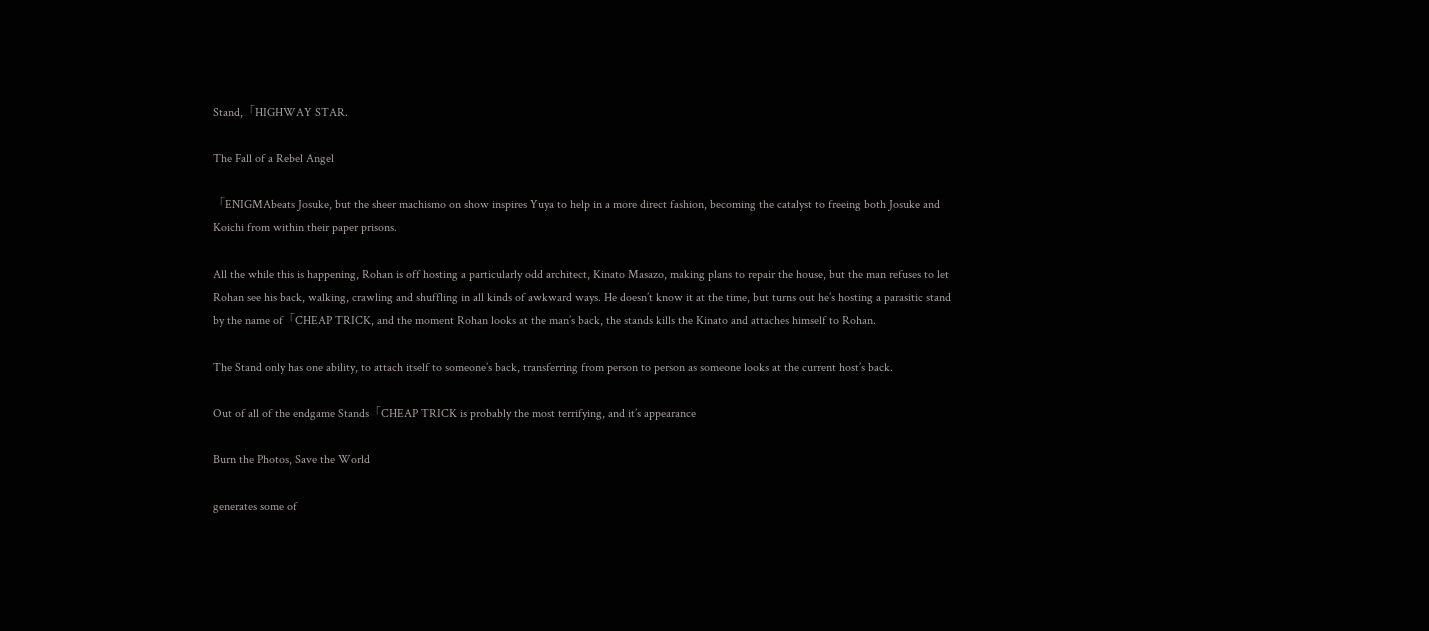Stand,「HIGHWAY STAR.

The Fall of a Rebel Angel

「ENIGMAbeats Josuke, but the sheer machismo on show inspires Yuya to help in a more direct fashion, becoming the catalyst to freeing both Josuke and Koichi from within their paper prisons.

All the while this is happening, Rohan is off hosting a particularly odd architect, Kinato Masazo, making plans to repair the house, but the man refuses to let Rohan see his back, walking, crawling and shuffling in all kinds of awkward ways. He doesn’t know it at the time, but turns out he’s hosting a parasitic stand by the name of「CHEAP TRICK, and the moment Rohan looks at the man’s back, the stands kills the Kinato and attaches himself to Rohan.

The Stand only has one ability, to attach itself to someone’s back, transferring from person to person as someone looks at the current host’s back.

Out of all of the endgame Stands「CHEAP TRICK is probably the most terrifying, and it’s appearance

Burn the Photos, Save the World

generates some of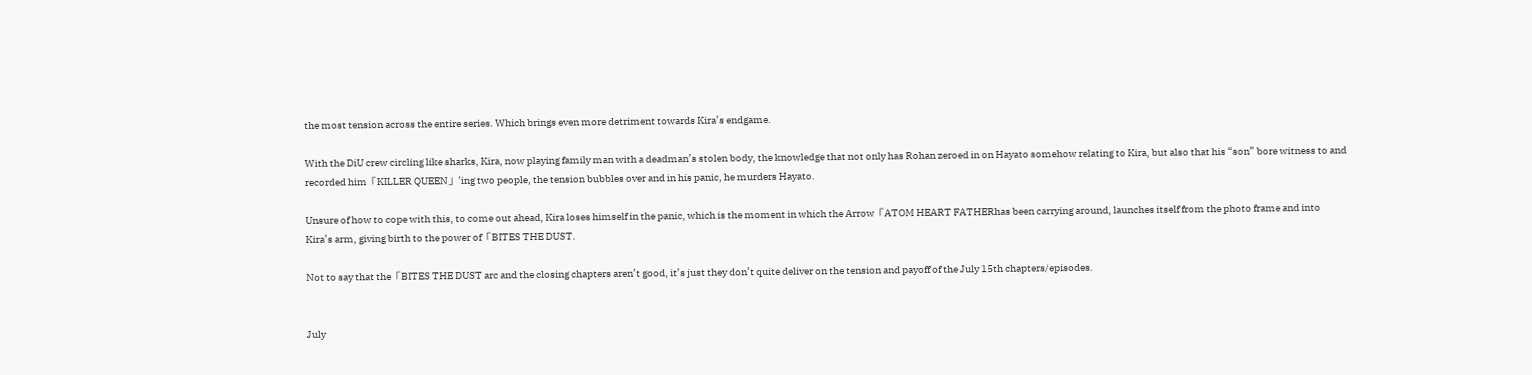the most tension across the entire series. Which brings even more detriment towards Kira’s endgame.

With the DiU crew circling like sharks, Kira, now playing family man with a deadman’s stolen body, the knowledge that not only has Rohan zeroed in on Hayato somehow relating to Kira, but also that his “son” bore witness to and recorded him「KILLER QUEEN」’ing two people, the tension bubbles over and in his panic, he murders Hayato.

Unsure of how to cope with this, to come out ahead, Kira loses himself in the panic, which is the moment in which the Arrow「ATOM HEART FATHERhas been carrying around, launches itself from the photo frame and into Kira’s arm, giving birth to the power of「BITES THE DUST.

Not to say that the「BITES THE DUST arc and the closing chapters aren’t good, it’s just they don’t quite deliver on the tension and payoff of the July 15th chapters/episodes.


July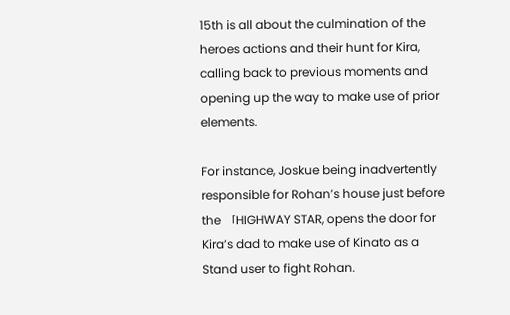15th is all about the culmination of the heroes actions and their hunt for Kira, calling back to previous moments and opening up the way to make use of prior elements.

For instance, Joskue being inadvertently responsible for Rohan’s house just before the 「HIGHWAY STAR, opens the door for Kira’s dad to make use of Kinato as a Stand user to fight Rohan.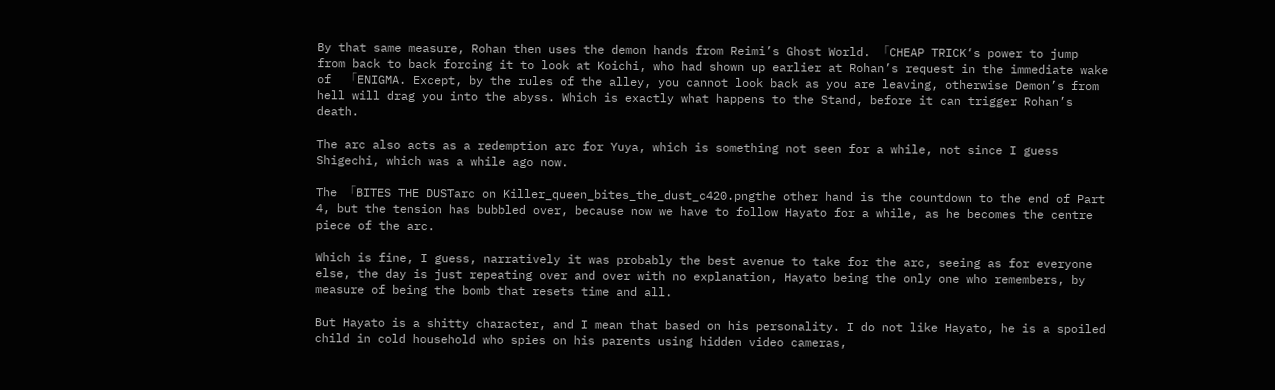By that same measure, Rohan then uses the demon hands from Reimi’s Ghost World. 「CHEAP TRICK‘s power to jump from back to back forcing it to look at Koichi, who had shown up earlier at Rohan’s request in the immediate wake of  「ENIGMA. Except, by the rules of the alley, you cannot look back as you are leaving, otherwise Demon’s from hell will drag you into the abyss. Which is exactly what happens to the Stand, before it can trigger Rohan’s death.

The arc also acts as a redemption arc for Yuya, which is something not seen for a while, not since I guess Shigechi, which was a while ago now.

The 「BITES THE DUSTarc on Killer_queen_bites_the_dust_c420.pngthe other hand is the countdown to the end of Part 4, but the tension has bubbled over, because now we have to follow Hayato for a while, as he becomes the centre piece of the arc.

Which is fine, I guess, narratively it was probably the best avenue to take for the arc, seeing as for everyone else, the day is just repeating over and over with no explanation, Hayato being the only one who remembers, by measure of being the bomb that resets time and all.

But Hayato is a shitty character, and I mean that based on his personality. I do not like Hayato, he is a spoiled child in cold household who spies on his parents using hidden video cameras,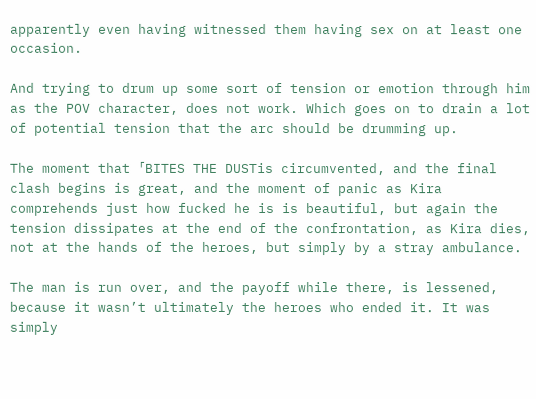apparently even having witnessed them having sex on at least one occasion.

And trying to drum up some sort of tension or emotion through him as the POV character, does not work. Which goes on to drain a lot of potential tension that the arc should be drumming up.

The moment that 「BITES THE DUSTis circumvented, and the final clash begins is great, and the moment of panic as Kira comprehends just how fucked he is is beautiful, but again the tension dissipates at the end of the confrontation, as Kira dies, not at the hands of the heroes, but simply by a stray ambulance.

The man is run over, and the payoff while there, is lessened, because it wasn’t ultimately the heroes who ended it. It was simply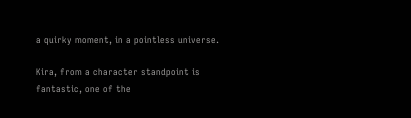a quirky moment, in a pointless universe.

Kira, from a character standpoint is fantastic, one of the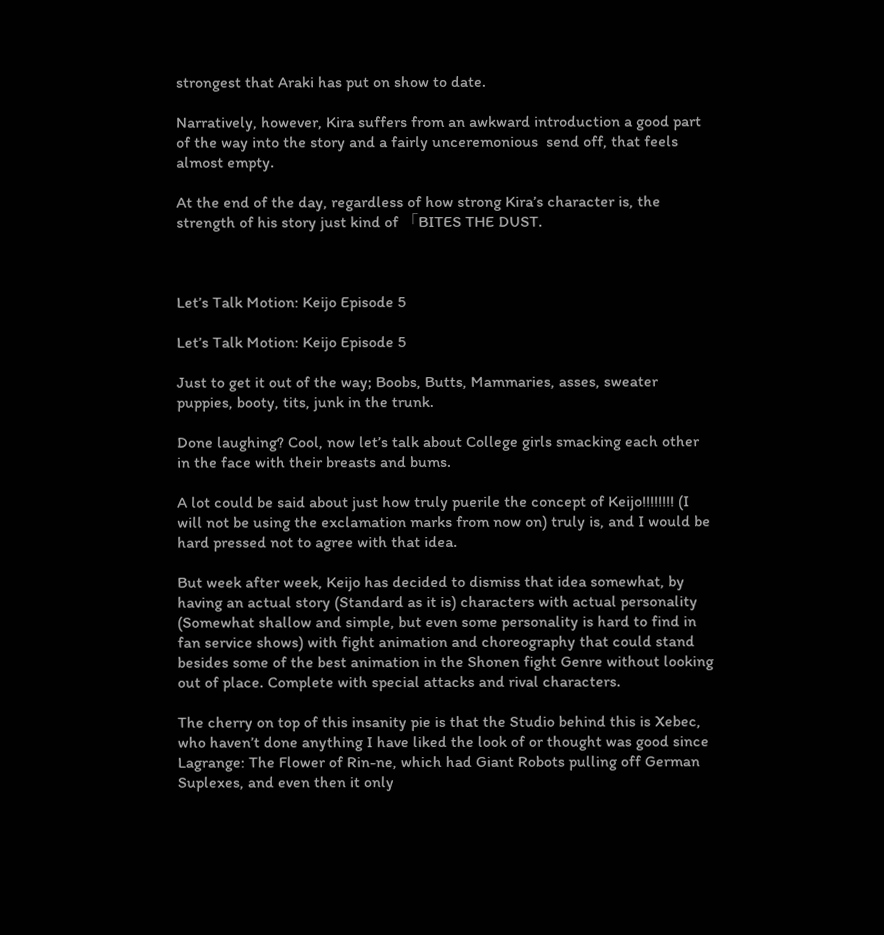strongest that Araki has put on show to date.

Narratively, however, Kira suffers from an awkward introduction a good part of the way into the story and a fairly unceremonious  send off, that feels almost empty.

At the end of the day, regardless of how strong Kira’s character is, the strength of his story just kind of 「BITES THE DUST.



Let’s Talk Motion: Keijo Episode 5

Let’s Talk Motion: Keijo Episode 5

Just to get it out of the way; Boobs, Butts, Mammaries, asses, sweater puppies, booty, tits, junk in the trunk.

Done laughing? Cool, now let’s talk about College girls smacking each other in the face with their breasts and bums.

A lot could be said about just how truly puerile the concept of Keijo!!!!!!!! (I will not be using the exclamation marks from now on) truly is, and I would be hard pressed not to agree with that idea.

But week after week, Keijo has decided to dismiss that idea somewhat, by having an actual story (Standard as it is) characters with actual personality (Somewhat shallow and simple, but even some personality is hard to find in fan service shows) with fight animation and choreography that could stand besides some of the best animation in the Shonen fight Genre without looking out of place. Complete with special attacks and rival characters.

The cherry on top of this insanity pie is that the Studio behind this is Xebec, who haven’t done anything I have liked the look of or thought was good since Lagrange: The Flower of Rin-ne, which had Giant Robots pulling off German Suplexes, and even then it only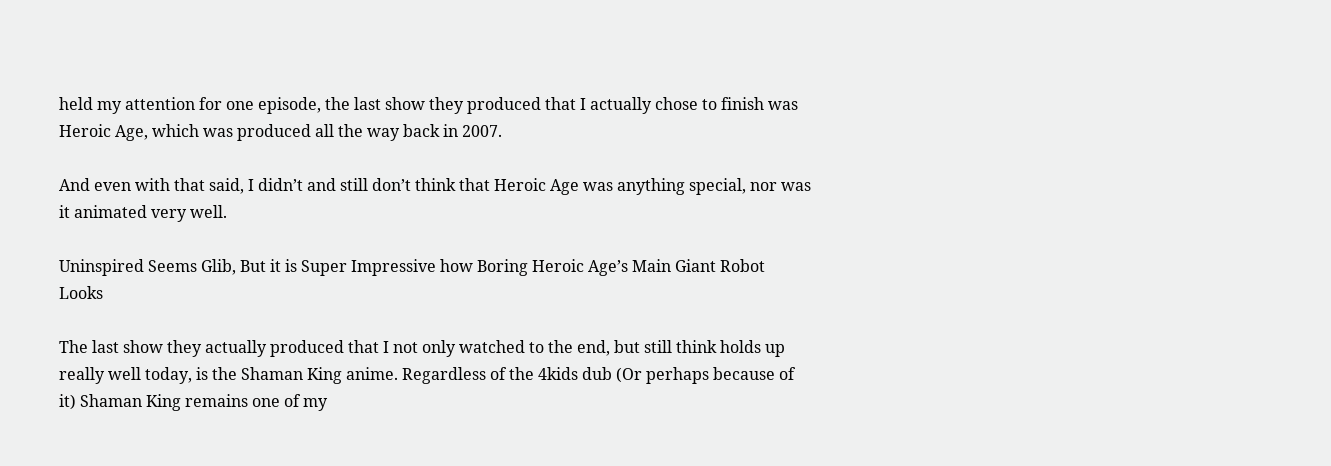held my attention for one episode, the last show they produced that I actually chose to finish was Heroic Age, which was produced all the way back in 2007.

And even with that said, I didn’t and still don’t think that Heroic Age was anything special, nor was it animated very well.

Uninspired Seems Glib, But it is Super Impressive how Boring Heroic Age’s Main Giant Robot Looks

The last show they actually produced that I not only watched to the end, but still think holds up really well today, is the Shaman King anime. Regardless of the 4kids dub (Or perhaps because of it) Shaman King remains one of my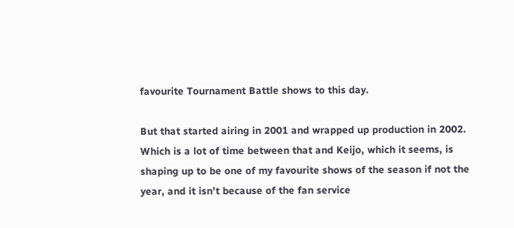favourite Tournament Battle shows to this day.

But that started airing in 2001 and wrapped up production in 2002. Which is a lot of time between that and Keijo, which it seems, is shaping up to be one of my favourite shows of the season if not the year, and it isn’t because of the fan service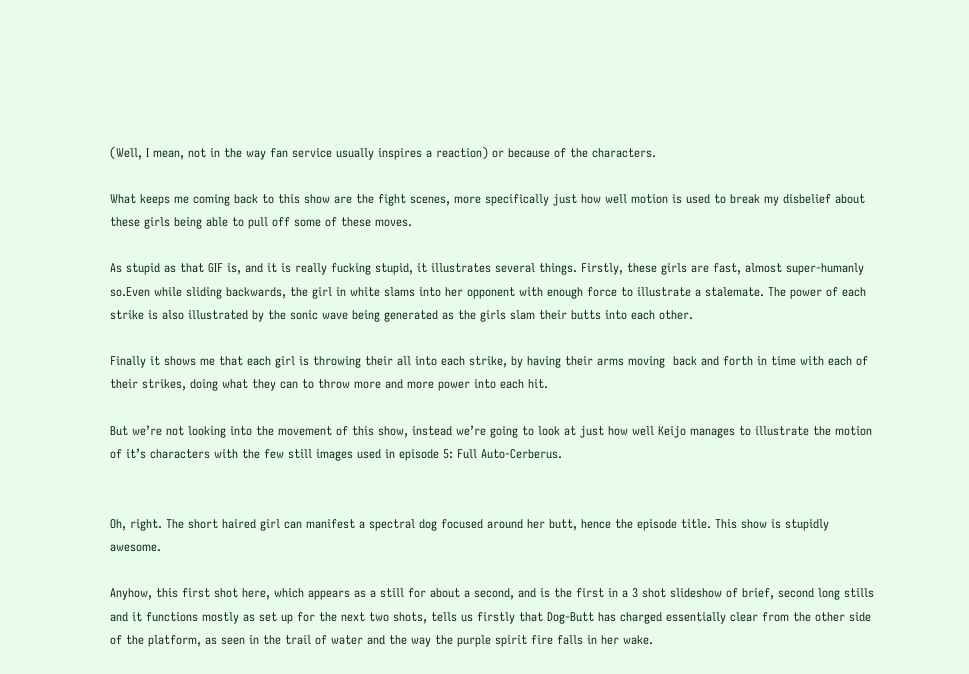(Well, I mean, not in the way fan service usually inspires a reaction) or because of the characters.

What keeps me coming back to this show are the fight scenes, more specifically just how well motion is used to break my disbelief about these girls being able to pull off some of these moves.

As stupid as that GIF is, and it is really fucking stupid, it illustrates several things. Firstly, these girls are fast, almost super-humanly so.Even while sliding backwards, the girl in white slams into her opponent with enough force to illustrate a stalemate. The power of each strike is also illustrated by the sonic wave being generated as the girls slam their butts into each other.

Finally it shows me that each girl is throwing their all into each strike, by having their arms moving  back and forth in time with each of their strikes, doing what they can to throw more and more power into each hit.

But we’re not looking into the movement of this show, instead we’re going to look at just how well Keijo manages to illustrate the motion of it’s characters with the few still images used in episode 5: Full Auto-Cerberus.


Oh, right. The short haired girl can manifest a spectral dog focused around her butt, hence the episode title. This show is stupidly awesome.

Anyhow, this first shot here, which appears as a still for about a second, and is the first in a 3 shot slideshow of brief, second long stills and it functions mostly as set up for the next two shots, tells us firstly that Dog-Butt has charged essentially clear from the other side of the platform, as seen in the trail of water and the way the purple spirit fire falls in her wake.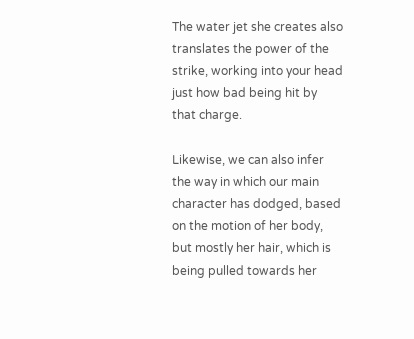The water jet she creates also translates the power of the strike, working into your head just how bad being hit by that charge.

Likewise, we can also infer the way in which our main character has dodged, based on the motion of her body, but mostly her hair, which is being pulled towards her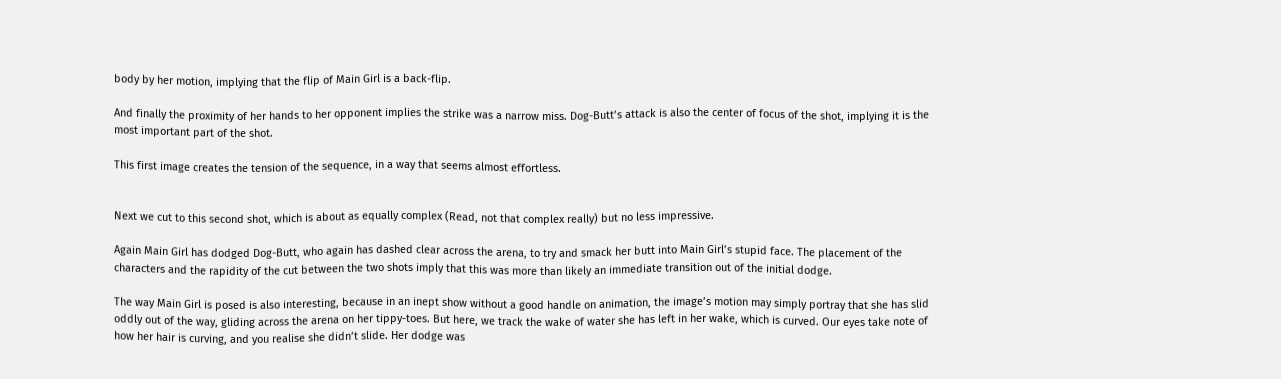body by her motion, implying that the flip of Main Girl is a back-flip.

And finally the proximity of her hands to her opponent implies the strike was a narrow miss. Dog-Butt’s attack is also the center of focus of the shot, implying it is the most important part of the shot.

This first image creates the tension of the sequence, in a way that seems almost effortless.


Next we cut to this second shot, which is about as equally complex (Read, not that complex really) but no less impressive.

Again Main Girl has dodged Dog-Butt, who again has dashed clear across the arena, to try and smack her butt into Main Girl’s stupid face. The placement of the characters and the rapidity of the cut between the two shots imply that this was more than likely an immediate transition out of the initial dodge.

The way Main Girl is posed is also interesting, because in an inept show without a good handle on animation, the image’s motion may simply portray that she has slid oddly out of the way, gliding across the arena on her tippy-toes. But here, we track the wake of water she has left in her wake, which is curved. Our eyes take note of how her hair is curving, and you realise she didn’t slide. Her dodge was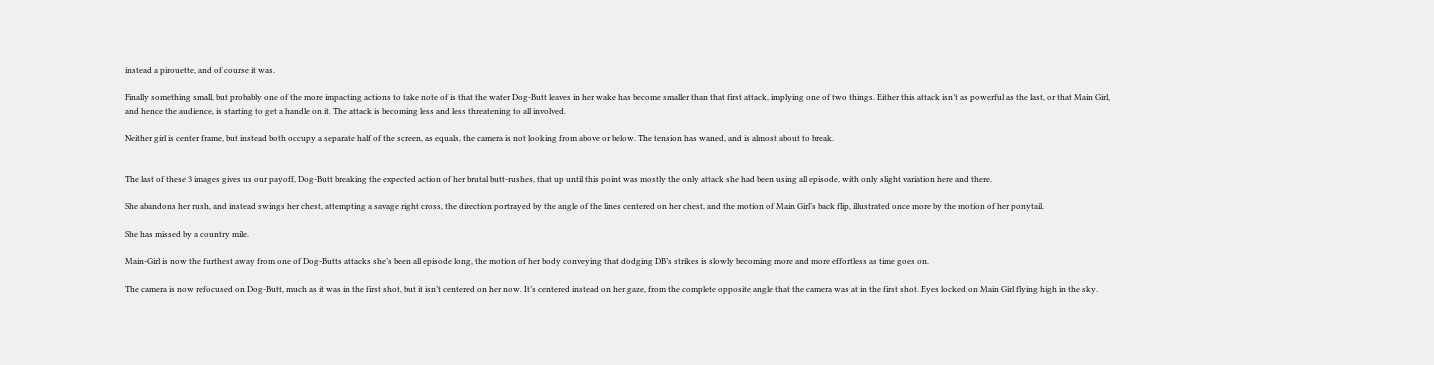instead a pirouette, and of course it was.

Finally something small, but probably one of the more impacting actions to take note of is that the water Dog-Butt leaves in her wake has become smaller than that first attack, implying one of two things. Either this attack isn’t as powerful as the last, or that Main Girl, and hence the audience, is starting to get a handle on it. The attack is becoming less and less threatening to all involved.

Neither girl is center frame, but instead both occupy a separate half of the screen, as equals, the camera is not looking from above or below. The tension has waned, and is almost about to break.


The last of these 3 images gives us our payoff, Dog-Butt breaking the expected action of her brutal butt-rushes, that up until this point was mostly the only attack she had been using all episode, with only slight variation here and there.

She abandons her rush, and instead swings her chest, attempting a savage right cross, the direction portrayed by the angle of the lines centered on her chest, and the motion of Main Girl’s back flip, illustrated once more by the motion of her ponytail.

She has missed by a country mile.

Main-Girl is now the furthest away from one of Dog-Butts attacks she’s been all episode long, the motion of her body conveying that dodging DB’s strikes is slowly becoming more and more effortless as time goes on.

The camera is now refocused on Dog-Butt, much as it was in the first shot, but it isn’t centered on her now. It’s centered instead on her gaze, from the complete opposite angle that the camera was at in the first shot. Eyes locked on Main Girl flying high in the sky.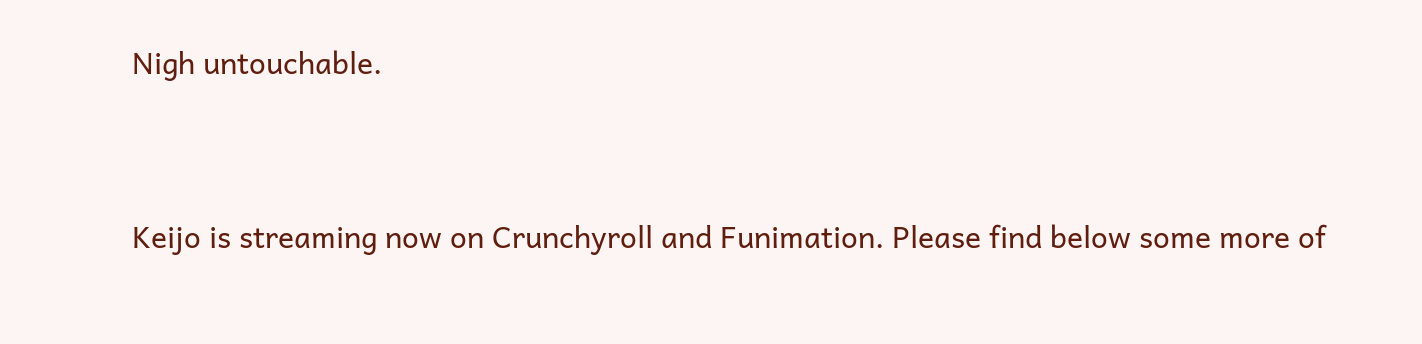Nigh untouchable.


Keijo is streaming now on Crunchyroll and Funimation. Please find below some more of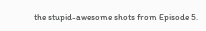the stupid-awesome shots from Episode 5.